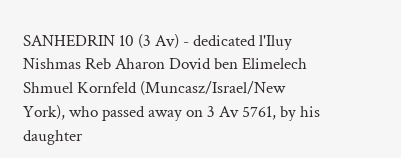SANHEDRIN 10 (3 Av) - dedicated l'Iluy Nishmas Reb Aharon Dovid ben Elimelech Shmuel Kornfeld (Muncasz/Israel/New York), who passed away on 3 Av 5761, by his daughter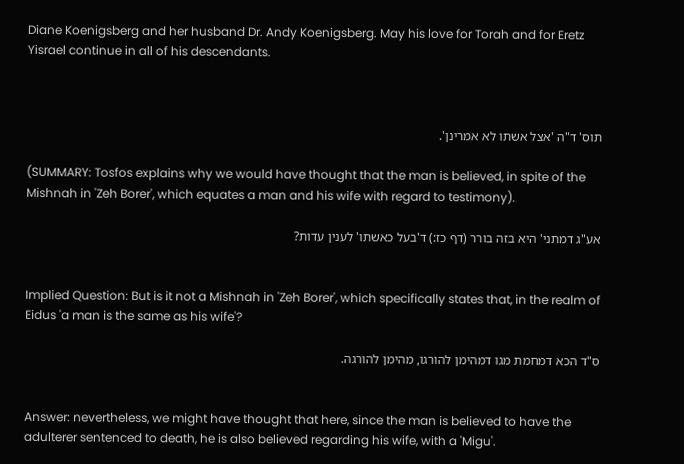Diane Koenigsberg and her husband Dr. Andy Koenigsberg. May his love for Torah and for Eretz Yisrael continue in all of his descendants.



תוס' ד"ה 'אצל אשתו לא אמרינן'.

(SUMMARY: Tosfos explains why we would have thought that the man is believed, in spite of the Mishnah in 'Zeh Borer', which equates a man and his wife with regard to testimony).

אע"ג דמתני' היא בזה בורר (דף כז:) ד'בעל כאשתו' לענין עדות?


Implied Question: But is it not a Mishnah in 'Zeh Borer', which specifically states that, in the realm of Eidus 'a man is the same as his wife'?

ס"ד הכא דמחמת מגו דמהימן להורגו, מהימן להורגה.


Answer: nevertheless, we might have thought that here, since the man is believed to have the adulterer sentenced to death, he is also believed regarding his wife, with a 'Migu'.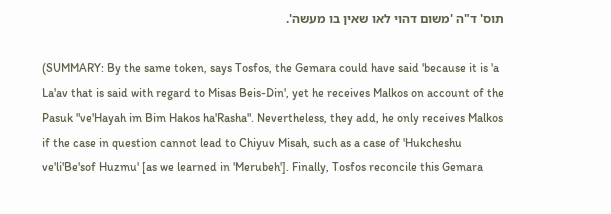תוס' ד"ה 'משום דהוי לאו שאין בו מעשה'.

(SUMMARY: By the same token, says Tosfos, the Gemara could have said 'because it is 'a La'av that is said with regard to Misas Beis-Din', yet he receives Malkos on account of the Pasuk "ve'Hayah im Bim Hakos ha'Rasha". Nevertheless, they add, he only receives Malkos if the case in question cannot lead to Chiyuv Misah, such as a case of 'Hukcheshu ve'li'Be'sof Huzmu' [as we learned in 'Merubeh']. Finally, Tosfos reconcile this Gemara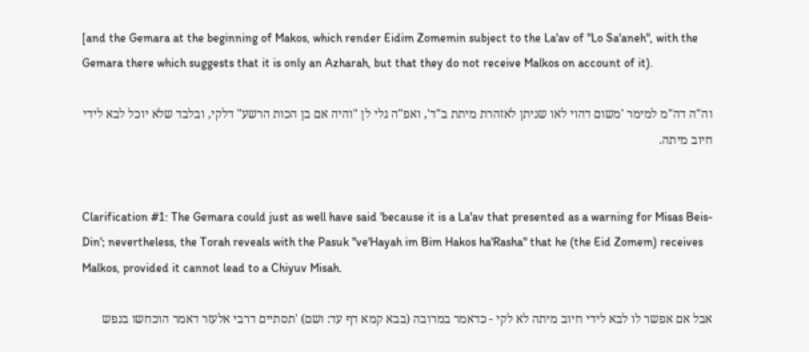[and the Gemara at the beginning of Makos, which render Eidim Zomemin subject to the La'av of "Lo Sa'aneh", with the Gemara there which suggests that it is only an Azharah, but that they do not receive Malkos on account of it).

וה"ה דה"מ למימר 'משום דהוי לאו שניתן לאזהרת מיתת ב"ד', ואפ"ה גלי לן "והיה אם בן הכות הרשע" דלקי, ובלבד שלא יוכל לבא לידי חיוב מיתה.


Clarification #1: The Gemara could just as well have said 'because it is a La'av that presented as a warning for Misas Beis-Din'; nevertheless, the Torah reveals with the Pasuk "ve'Hayah im Bim Hakos ha'Rasha" that he (the Eid Zomem) receives Malkos, provided it cannot lead to a Chiyuv Misah.

אבל אם אפשר לו לבא לידי חיוב מיתה לא לקי - כדאמר במרובה (בבא קמא דף עד: ושם) 'תסתיים דרבי אלעזר דאמר הוכחשו בנפש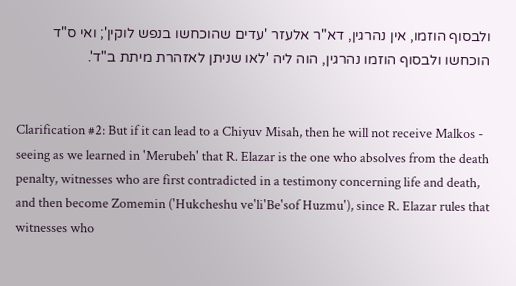ולבסוף הוזמו, אין נהרגין, דא"ר אלעזר 'עדים שהוכחשו בנפש לוקין'; ואי ס"ד הוכחשו ולבסוף הוזמו נהרגין, הוה ליה 'לאו שניתן לאזהרת מיתת ב"ד'.


Clarification #2: But if it can lead to a Chiyuv Misah, then he will not receive Malkos - seeing as we learned in 'Merubeh' that R. Elazar is the one who absolves from the death penalty, witnesses who are first contradicted in a testimony concerning life and death, and then become Zomemin ('Hukcheshu ve'li'Be'sof Huzmu'), since R. Elazar rules that witnesses who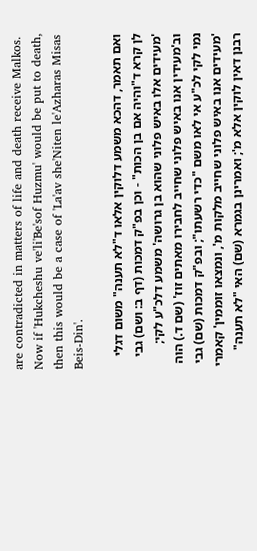are contradicted in matters of life and death receive Malkos. Now if 'Hukcheshu ve'li'Be'sof Huzmu' would be put to death, then this would be a case of 'La'av she'Niten le'Azharas Misas Beis-Din'.

ואם תאמר, דהכא משמע דלוקין אלאו ד"לא תענה" משום דגלי לן קרא ד"והיה אם בן הכות" - וכן בפ"ק דמכות (דף ב: ושם) גבי 'מעידים אלו באיש פלוני שהוא בן גרושה' משמע דלכ"ע לקי; וב'מעידין אנו באיש פלוני שחייב לחבירו מאתים זוז' (שם ד.) הוה נמי לקי לכ"ע אי לאו משם "כדי רשעתו"; ובפ"ק דמכות (שם) גבי 'מעידים אנו באיש פלוני שחייב מלקות מ', ונמצאו זוממין' קאמרי רבנן דאין לוקין אלא מ'; ואמרינן בגמרא (שם) האי "לא תענה"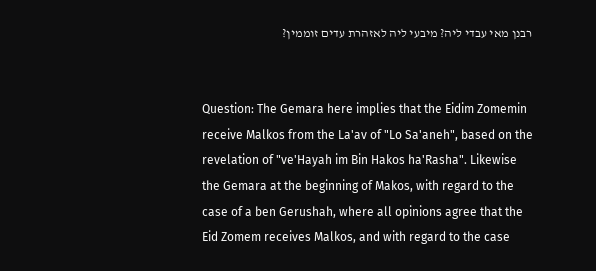רבנן מאי עבדי ליה? מיבעי ליה לאזהרת עדים זוממין?


Question: The Gemara here implies that the Eidim Zomemin receive Malkos from the La'av of "Lo Sa'aneh", based on the revelation of "ve'Hayah im Bin Hakos ha'Rasha". Likewise the Gemara at the beginning of Makos, with regard to the case of a ben Gerushah, where all opinions agree that the Eid Zomem receives Malkos, and with regard to the case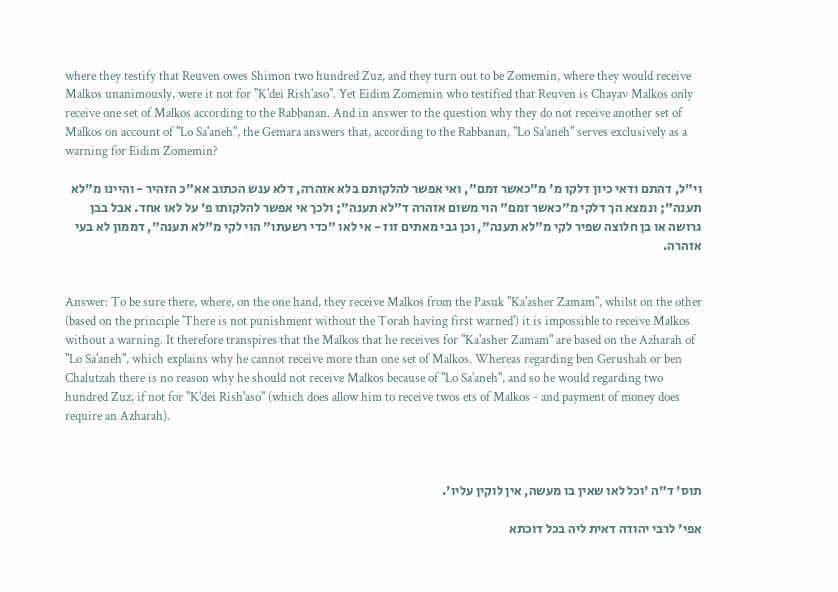where they testify that Reuven owes Shimon two hundred Zuz, and they turn out to be Zomemin, where they would receive Malkos unanimously, were it not for "K'dei Rish'aso". Yet Eidim Zomemin who testified that Reuven is Chayav Malkos only receive one set of Malkos according to the Rabbanan. And in answer to the question why they do not receive another set of Malkos on account of "Lo Sa'aneh", the Gemara answers that, according to the Rabbanan, "Lo Sa'aneh" serves exclusively as a warning for Eidim Zomemin?

וי"ל, דהתם ודאי כיון דלקו מ' מ"כאשר זמם", ואי אפשר להלקותם בלא אזהרה, דלא ענש הכתוב אא"כ הזהיר - והיינו מ"לא תענה"; ונמצא הך דלקי מ"כאשר זמם" הוי משום אזהרה ד"לא תענה"; ולכך אי אפשר להלקותו פ' על לאו אחד. אבל בבן גרושה או בן חלוצה שפיר לקי מ"לא תענה", וכן גבי מאתים זוז - אי לאו "כדי רשעתו" הוי לקי מ"לא תענה", דממון לא בעי אזהרה.


Answer: To be sure there, where, on the one hand, they receive Malkos from the Pasuk "Ka'asher Zamam", whilst on the other (based on the principle 'There is not punishment without the Torah having first warned') it is impossible to receive Malkos without a warning. It therefore transpires that the Malkos that he receives for "Ka'asher Zamam" are based on the Azharah of "Lo Sa'aneh", which explains why he cannot receive more than one set of Malkos. Whereas regarding ben Gerushah or ben Chalutzah there is no reason why he should not receive Malkos because of "Lo Sa'aneh", and so he would regarding two hundred Zuz, if not for "K'dei Rish'aso" (which does allow him to receive twos ets of Malkos - and payment of money does require an Azharah).



תוס' ד"ה 'וכל לאו שאין בו מעשה, אין לוקין עליו'.

אפי' לרבי יהודה דאית ליה בכל דוכתא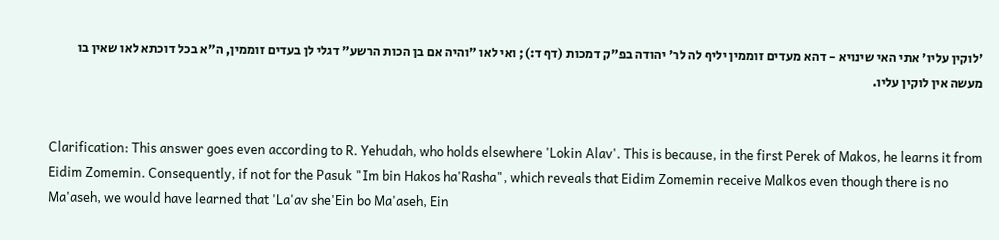'לוקין עליו' אתי האי שינויא - דהא מעדים זוממין יליף לה לר' יהודה בפ"ק דמכות (דף ד:); ואי לאו "והיה אם בן הכות הרשע" דגלי לן בעדים זוממין, ה"א בכל דוכתא לאו שאין בו מעשה אין לוקין עליו.


Clarification: This answer goes even according to R. Yehudah, who holds elsewhere 'Lokin Alav'. This is because, in the first Perek of Makos, he learns it from Eidim Zomemin. Consequently, if not for the Pasuk "Im bin Hakos ha'Rasha", which reveals that Eidim Zomemin receive Malkos even though there is no Ma'aseh, we would have learned that 'La'av she'Ein bo Ma'aseh, Ein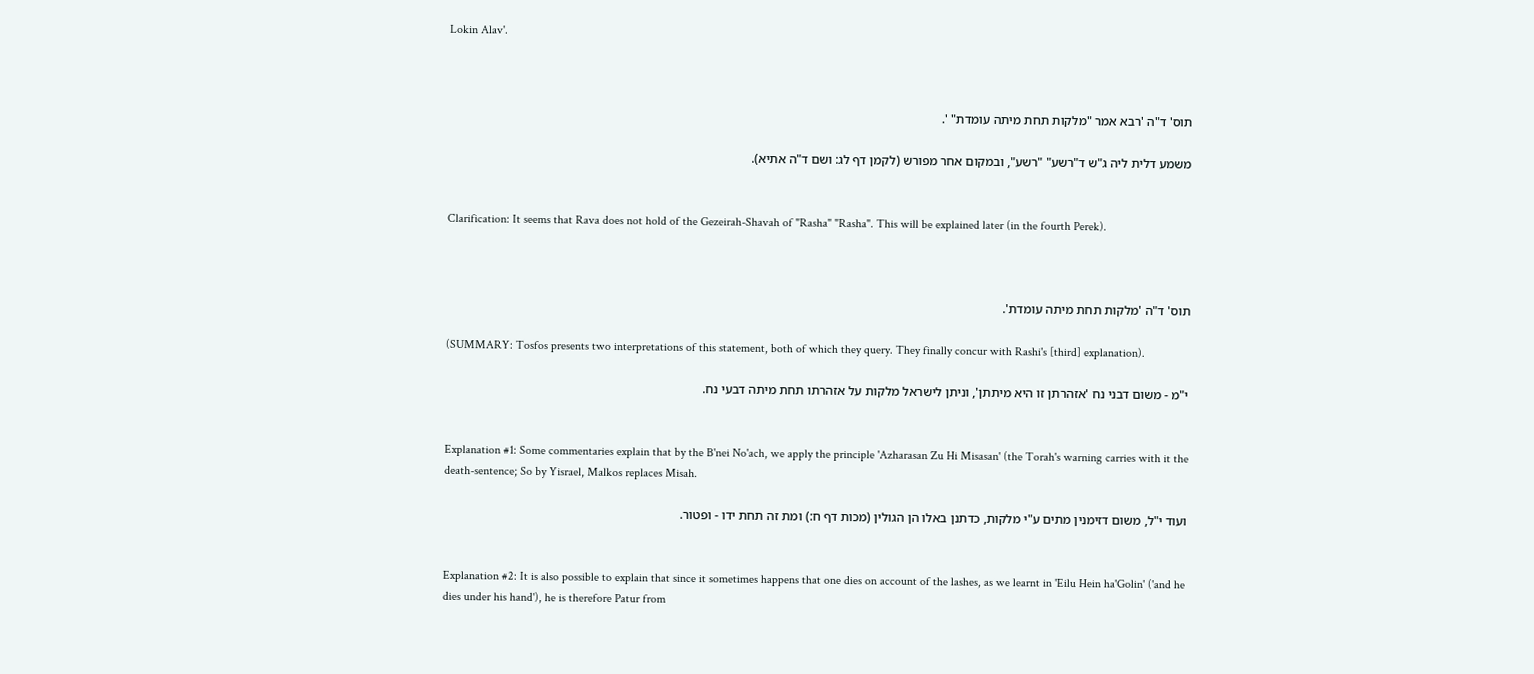Lokin Alav'.



תוס' ד"ה 'רבא אמר "מלקות תחת מיתה עומדת" '.

משמע דלית ליה ג"ש ד"רשע" "רשע", ובמקום אחר מפורש (לקמן דף לג: ושם ד"ה אתיא).


Clarification: It seems that Rava does not hold of the Gezeirah-Shavah of "Rasha" "Rasha". This will be explained later (in the fourth Perek).



תוס' ד"ה 'מלקות תחת מיתה עומדת'.

(SUMMARY: Tosfos presents two interpretations of this statement, both of which they query. They finally concur with Rashi's [third] explanation).

י"מ - משום דבני נח 'אזהרתן זו היא מיתתן', וניתן לישראל מלקות על אזהרתו תחת מיתה דבעי נח.


Explanation #1: Some commentaries explain that by the B'nei No'ach, we apply the principle 'Azharasan Zu Hi Misasan' (the Torah's warning carries with it the death-sentence; So by Yisrael, Malkos replaces Misah.

ועוד י"ל, משום דזימנין מתים ע"י מלקות, כדתנן באלו הן הגולין (מכות דף ח:) ומת זה תחת ידו - ופטור.


Explanation #2: It is also possible to explain that since it sometimes happens that one dies on account of the lashes, as we learnt in 'Eilu Hein ha'Golin' ('and he dies under his hand'), he is therefore Patur from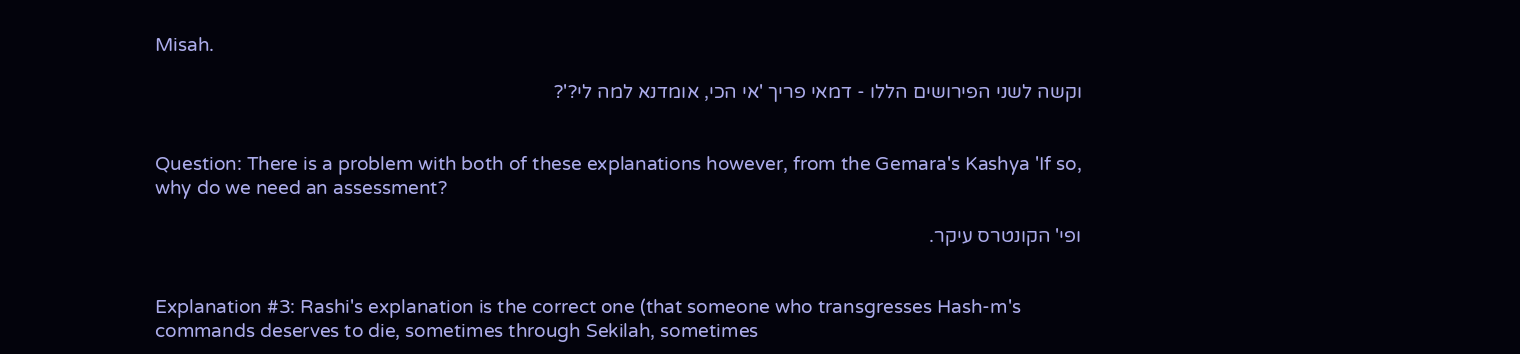Misah.

וקשה לשני הפירושים הללו - דמאי פריך 'אי הכי, אומדנא למה לי?'?


Question: There is a problem with both of these explanations however, from the Gemara's Kashya 'If so, why do we need an assessment?

ופי' הקונטרס עיקר.


Explanation #3: Rashi's explanation is the correct one (that someone who transgresses Hash-m's commands deserves to die, sometimes through Sekilah, sometimes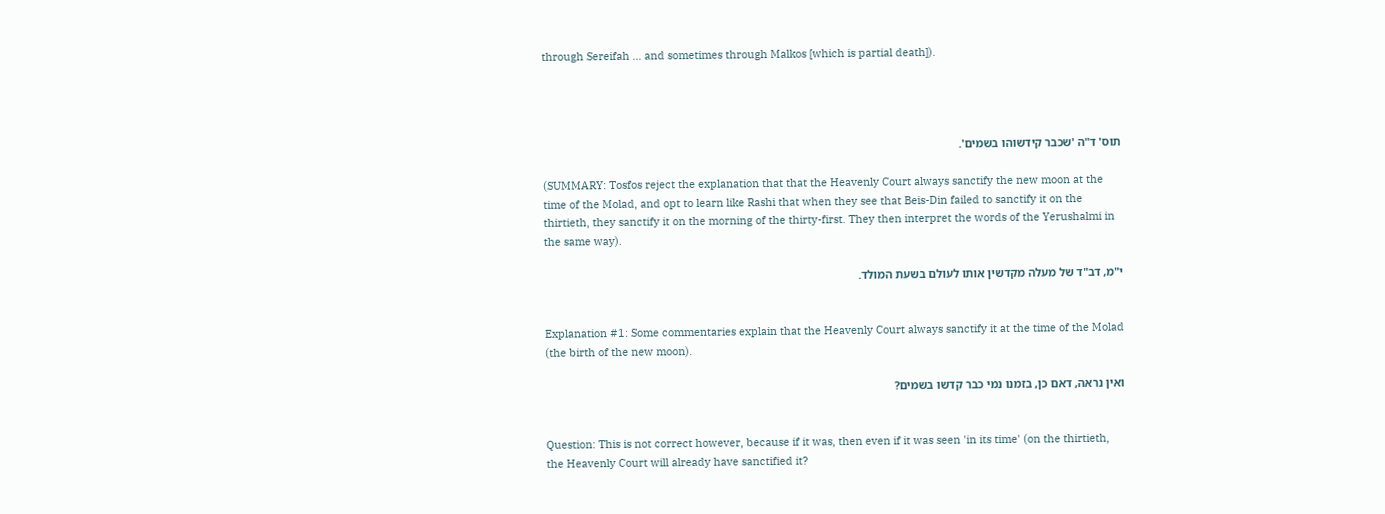through Sereifah ... and sometimes through Malkos [which is partial death]).




תוס' ד"ה 'שכבר קידשוהו בשמים'.

(SUMMARY: Tosfos reject the explanation that that the Heavenly Court always sanctify the new moon at the time of the Molad, and opt to learn like Rashi that when they see that Beis-Din failed to sanctify it on the thirtieth, they sanctify it on the morning of the thirty-first. They then interpret the words of the Yerushalmi in the same way).

י"מ, דב"ד של מעלה מקדשין אותו לעולם בשעת המולד.


Explanation #1: Some commentaries explain that the Heavenly Court always sanctify it at the time of the Molad (the birth of the new moon).

ואין נראה, דאם כן, בזמנו נמי כבר קדשו בשמים?


Question: This is not correct however, because if it was, then even if it was seen 'in its time' (on the thirtieth, the Heavenly Court will already have sanctified it?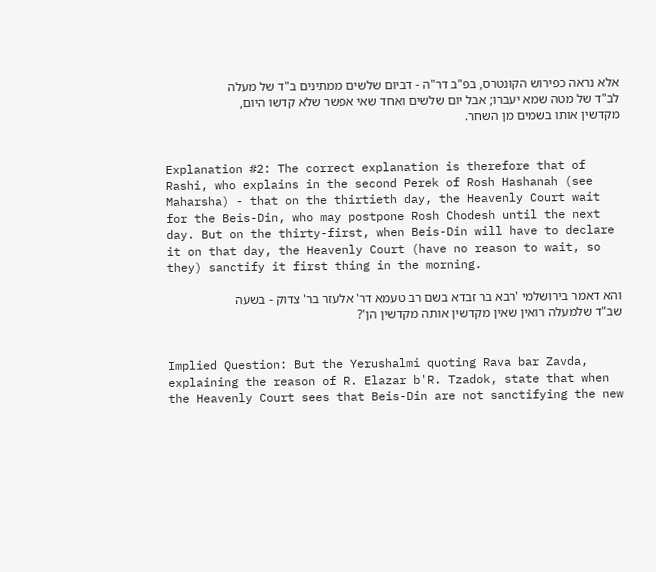אלא נראה כפירוש הקונטרס, בפ"ב דר"ה - דביום שלשים ממתינים ב"ד של מעלה לב"ד של מטה שמא יעברו; אבל יום שלשים ואחד שאי אפשר שלא קדשו היום, מקדשין אותו בשמים מן השחר.


Explanation #2: The correct explanation is therefore that of Rashi, who explains in the second Perek of Rosh Hashanah (see Maharsha) - that on the thirtieth day, the Heavenly Court wait for the Beis-Din, who may postpone Rosh Chodesh until the next day. But on the thirty-first, when Beis-Din will have to declare it on that day, the Heavenly Court (have no reason to wait, so they) sanctify it first thing in the morning.

והא דאמר בירושלמי 'רבא בר זבדא בשם רב טעמא דר' אלעזר בר' צדוק - בשעה שב"ד שלמעלה רואין שאין מקדשין אותה מקדשין הן'?


Implied Question: But the Yerushalmi quoting Rava bar Zavda, explaining the reason of R. Elazar b'R. Tzadok, state that when the Heavenly Court sees that Beis-Din are not sanctifying the new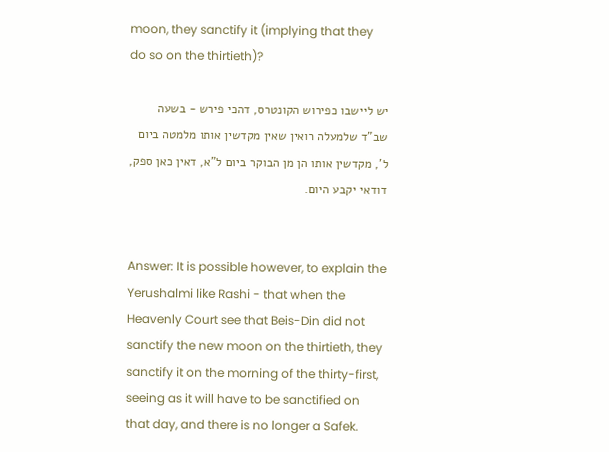moon, they sanctify it (implying that they do so on the thirtieth)?

יש ליישבו כפירוש הקונטרס, דהכי פירש - בשעה שב"ד שלמעלה רואין שאין מקדשין אותו מלמטה ביום ל', מקדשין אותו הן מן הבוקר ביום ל"א, דאין כאן ספק, דודאי יקבע היום.


Answer: It is possible however, to explain the Yerushalmi like Rashi - that when the Heavenly Court see that Beis-Din did not sanctify the new moon on the thirtieth, they sanctify it on the morning of the thirty-first, seeing as it will have to be sanctified on that day, and there is no longer a Safek.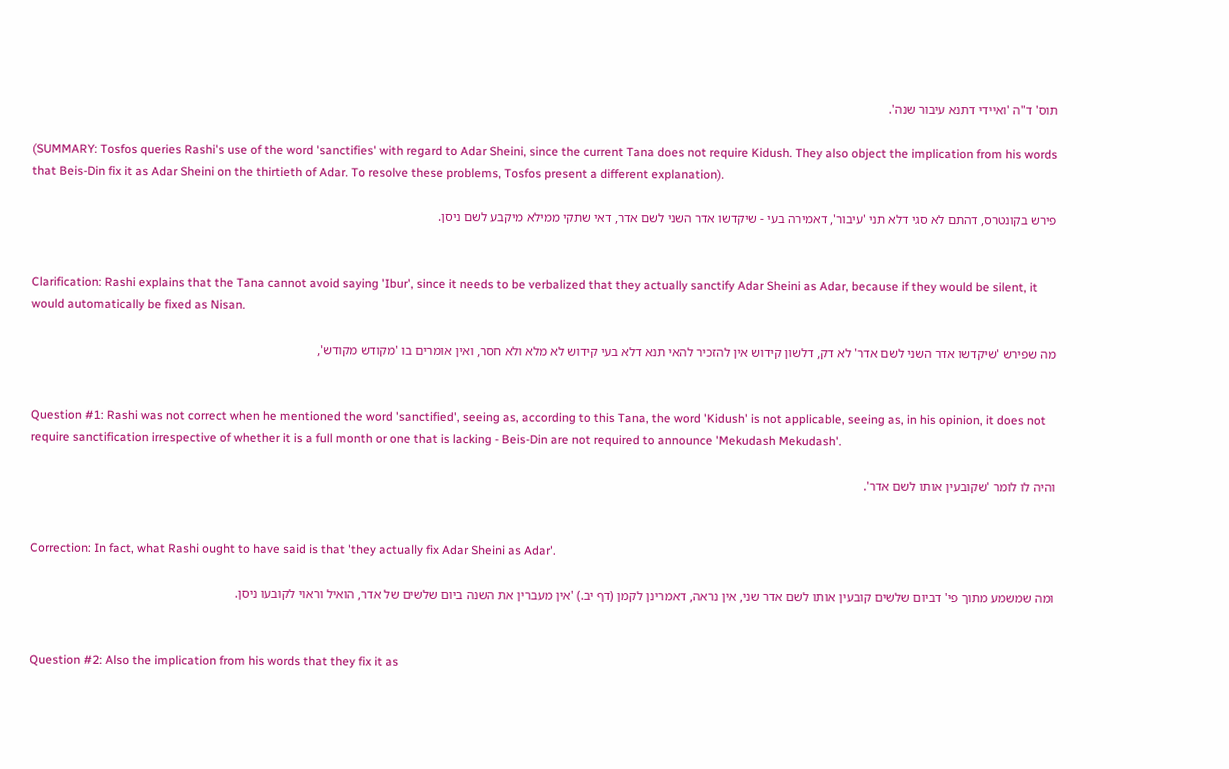תוס' ד"ה 'ואיידי דתנא עיבור שנה'.

(SUMMARY: Tosfos queries Rashi's use of the word 'sanctifies' with regard to Adar Sheini, since the current Tana does not require Kidush. They also object the implication from his words that Beis-Din fix it as Adar Sheini on the thirtieth of Adar. To resolve these problems, Tosfos present a different explanation).

פירש בקונטרס, דהתם לא סגי דלא תני 'עיבור', דאמירה בעי - שיקדשו אדר השני לשם אדר, דאי שתקי ממילא מיקבע לשם ניסן.


Clarification: Rashi explains that the Tana cannot avoid saying 'Ibur', since it needs to be verbalized that they actually sanctify Adar Sheini as Adar, because if they would be silent, it would automatically be fixed as Nisan.

מה שפירש 'שיקדשו אדר השני לשם אדר' לא דק, דלשון קידוש אין להזכיר להאי תנא דלא בעי קידוש לא מלא ולא חסר, ואין אומרים בו 'מקודש מקודש',


Question #1: Rashi was not correct when he mentioned the word 'sanctified', seeing as, according to this Tana, the word 'Kidush' is not applicable, seeing as, in his opinion, it does not require sanctification irrespective of whether it is a full month or one that is lacking - Beis-Din are not required to announce 'Mekudash Mekudash'.

והיה לו לומר 'שקובעין אותו לשם אדר'.


Correction: In fact, what Rashi ought to have said is that 'they actually fix Adar Sheini as Adar'.

ומה שמשמע מתוך פי' דביום שלשים קובעין אותו לשם אדר שני, אין נראה, דאמרינן לקמן (דף יב.) 'אין מעברין את השנה ביום שלשים של אדר, הואיל וראוי לקובעו ניסן.


Question #2: Also the implication from his words that they fix it as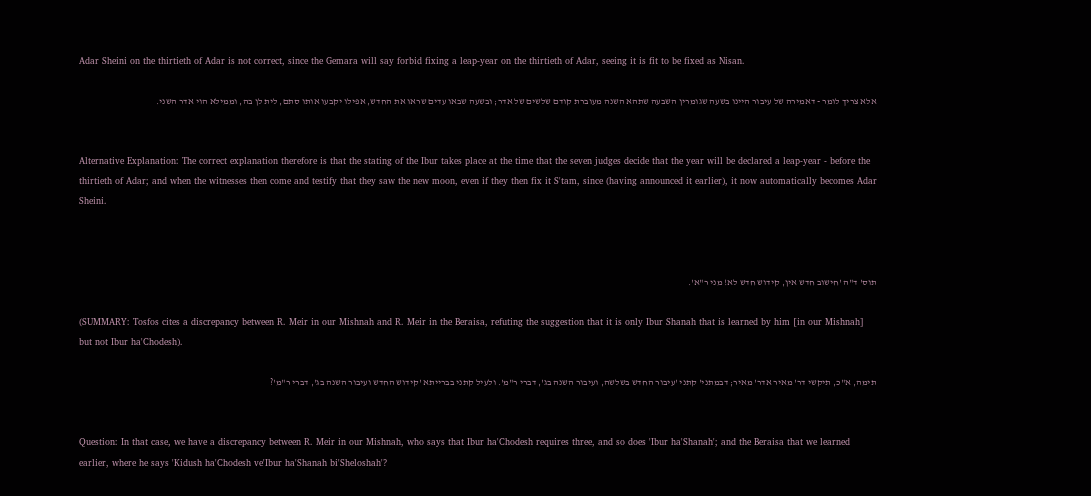Adar Sheini on the thirtieth of Adar is not correct, since the Gemara will say forbid fixing a leap-year on the thirtieth of Adar, seeing it is fit to be fixed as Nisan.

אלא צריך לומר - דאמירה של עיבור היינו בשעה שגומרין השבעה שתהא השנה מעוברת קודם שלשים של אדר; ובשעה שבאו עדים שראו את החדש, אפילו יקבעו אותו סתם, לית לן בה, וממילא הוי אדר השני.


Alternative Explanation: The correct explanation therefore is that the stating of the Ibur takes place at the time that the seven judges decide that the year will be declared a leap-year - before the thirtieth of Adar; and when the witnesses then come and testify that they saw the new moon, even if they then fix it S'tam, since (having announced it earlier), it now automatically becomes Adar Sheini.



תוס' ד"ה 'חישוב חדש אין, קידוש חדש לא! מני ר"א'.

(SUMMARY: Tosfos cites a discrepancy between R. Meir in our Mishnah and R. Meir in the Beraisa, refuting the suggestion that it is only Ibur Shanah that is learned by him [in our Mishnah] but not Ibur ha'Chodesh).

תימה, א"כ, תיקשי דר' מאיר אדר' מאיר; דבמתני' קתני 'עיבור החדש בשלשה, ועיבור השנה בג', דברי ר"מ'. ולעיל קתני בברייתא 'קידוש החדש ועיבור השנה בג', דברי ר"מ'?


Question: In that case, we have a discrepancy between R. Meir in our Mishnah, who says that Ibur ha'Chodesh requires three, and so does 'Ibur ha'Shanah'; and the Beraisa that we learned earlier, where he says 'Kidush ha'Chodesh ve'Ibur ha'Shanah bi'Sheloshah'?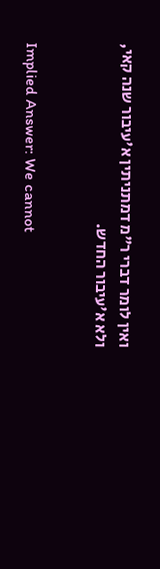ואין לומר דברי ר"מ דמתניתין א'עיבור שנה קאי, ולא א'עיבור החדש.


Implied Answer: We cannot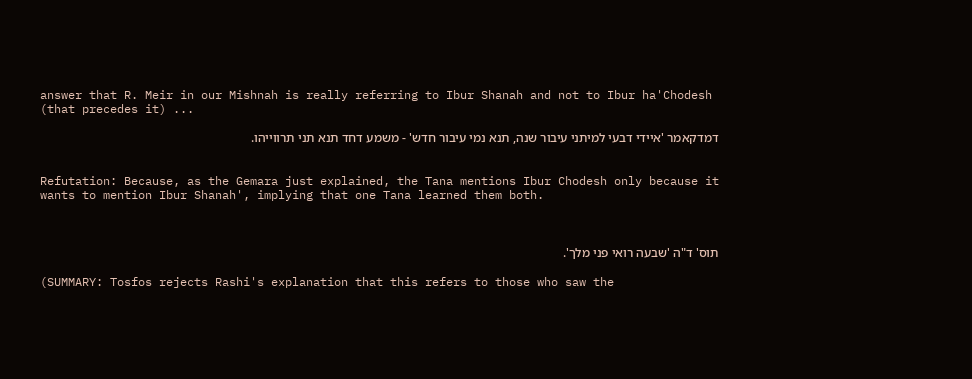answer that R. Meir in our Mishnah is really referring to Ibur Shanah and not to Ibur ha'Chodesh (that precedes it) ...

דמדקאמר 'איידי דבעי למיתני עיבור שנה, תנא נמי עיבור חדש' - משמע דחד תנא תני תרווייהו.


Refutation: Because, as the Gemara just explained, the Tana mentions Ibur Chodesh only because it wants to mention Ibur Shanah', implying that one Tana learned them both.



תוס' ד"ה 'שבעה רואי פני מלך'.

(SUMMARY: Tosfos rejects Rashi's explanation that this refers to those who saw the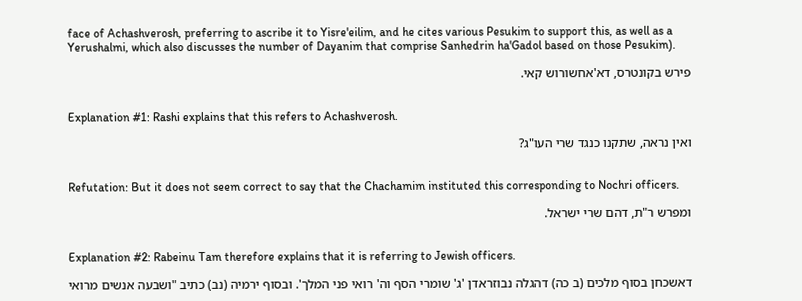face of Achashverosh, preferring to ascribe it to Yisre'eilim, and he cites various Pesukim to support this, as well as a Yerushalmi, which also discusses the number of Dayanim that comprise Sanhedrin ha'Gadol based on those Pesukim).

פירש בקונטרס, דא'אחשורוש קאי.


Explanation #1: Rashi explains that this refers to Achashverosh.

ואין נראה, שתקנו כנגד שרי העו"ג?


Refutation: But it does not seem correct to say that the Chachamim instituted this corresponding to Nochri officers.

ומפרש ר"ת, דהם שרי ישראל.


Explanation #2: Rabeinu Tam therefore explains that it is referring to Jewish officers.

דאשכחן בסוף מלכים (ב כה) דהגלה נבוזראדן 'ג' שומרי הסף וה' רואי פני המלך'. ובסוף ירמיה (נב) כתיב "ושבעה אנשים מרואי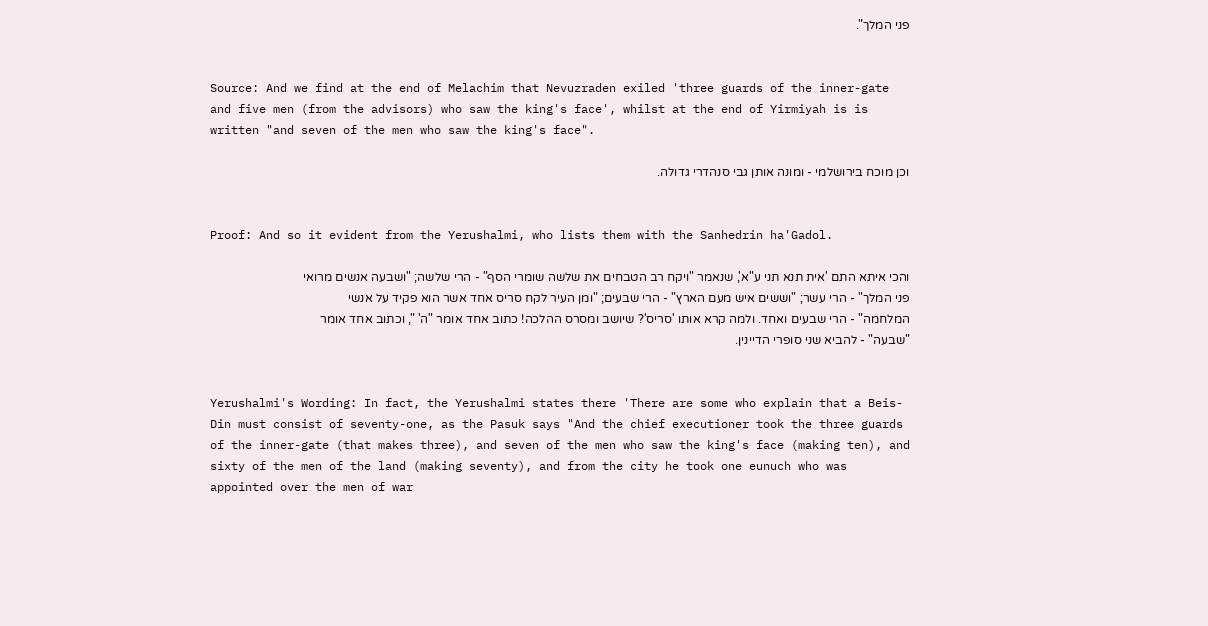פני המלך".


Source: And we find at the end of Melachim that Nevuzraden exiled 'three guards of the inner-gate and five men (from the advisors) who saw the king's face', whilst at the end of Yirmiyah is is written "and seven of the men who saw the king's face".

וכן מוכח בירושלמי - ומונה אותן גבי סנהדרי גדולה.


Proof: And so it evident from the Yerushalmi, who lists them with the Sanhedrin ha'Gadol.

והכי איתא התם 'אית תנא תני ע"א', שנאמר "ויקח רב הטבחים את שלשה שומרי הסף" - הרי שלשה; "ושבעה אנשים מרואי פני המלך" - הרי עשר; "וששים איש מעם הארץ" - הרי שבעים; "ומן העיר לקח סריס אחד אשר הוא פקיד על אנשי המלחמה" - הרי שבעים ואחד. ולמה קרא אותו 'סריס'? שיושב ומסרס ההלכה! כתוב אחד אומר "ה' ", וכתוב אחד אומר "שבעה" - להביא שני סופרי הדיינין.


Yerushalmi's Wording: In fact, the Yerushalmi states there 'There are some who explain that a Beis-Din must consist of seventy-one, as the Pasuk says "And the chief executioner took the three guards of the inner-gate (that makes three), and seven of the men who saw the king's face (making ten), and sixty of the men of the land (making seventy), and from the city he took one eunuch who was appointed over the men of war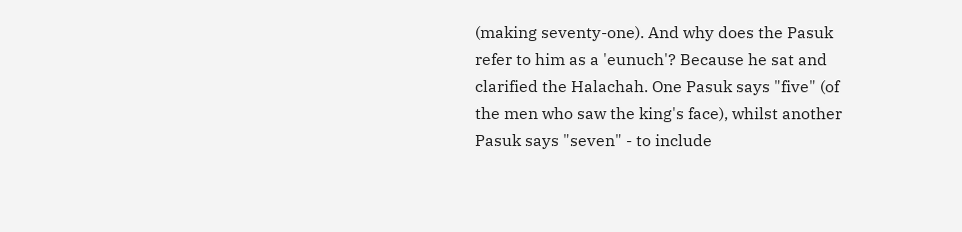(making seventy-one). And why does the Pasuk refer to him as a 'eunuch'? Because he sat and clarified the Halachah. One Pasuk says "five" (of the men who saw the king's face), whilst another Pasuk says "seven" - to include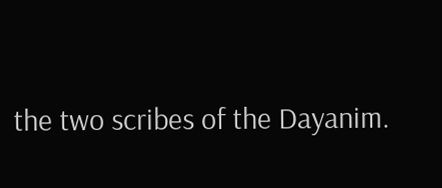the two scribes of the Dayanim.